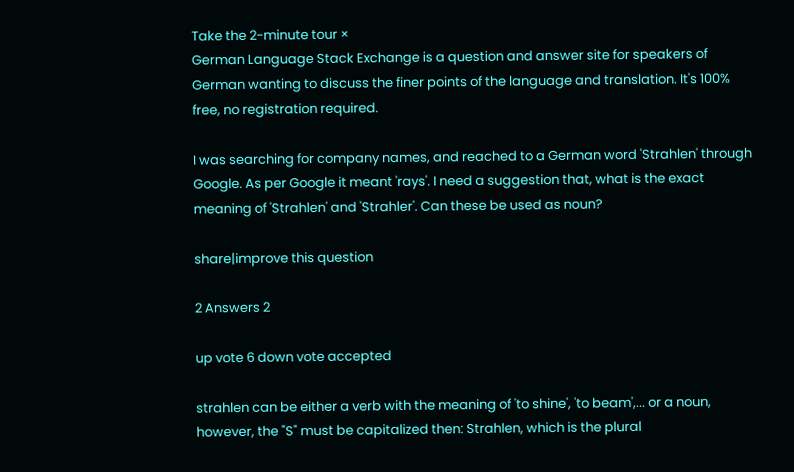Take the 2-minute tour ×
German Language Stack Exchange is a question and answer site for speakers of German wanting to discuss the finer points of the language and translation. It's 100% free, no registration required.

I was searching for company names, and reached to a German word 'Strahlen' through Google. As per Google it meant 'rays'. I need a suggestion that, what is the exact meaning of 'Strahlen' and 'Strahler'. Can these be used as noun?

share|improve this question

2 Answers 2

up vote 6 down vote accepted

strahlen can be either a verb with the meaning of 'to shine', 'to beam',... or a noun, however, the "S" must be capitalized then: Strahlen, which is the plural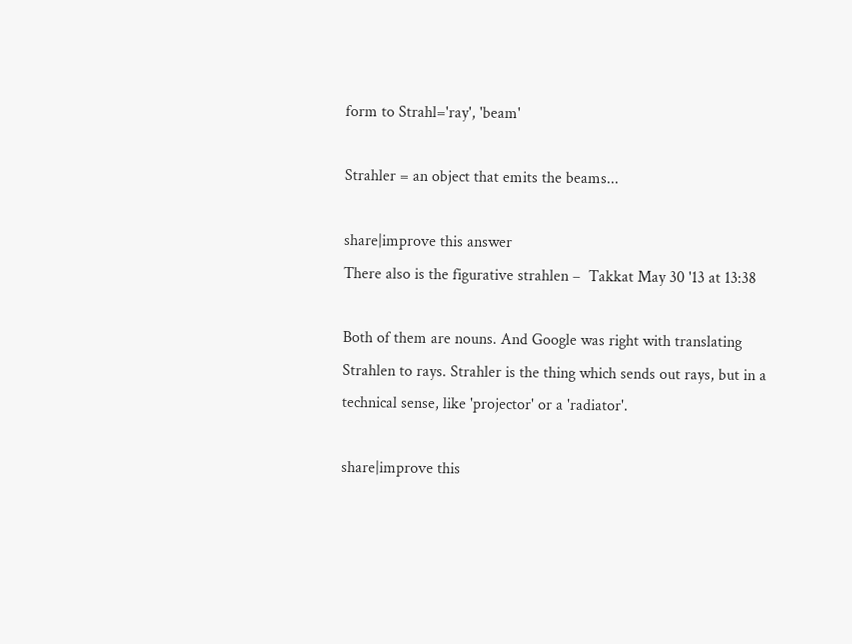form to Strahl='ray', 'beam'

Strahler = an object that emits the beams...

share|improve this answer
There also is the figurative strahlen –  Takkat May 30 '13 at 13:38

Both of them are nouns. And Google was right with translating Strahlen to rays. Strahler is the thing which sends out rays, but in a technical sense, like 'projector' or a 'radiator'.

share|improve this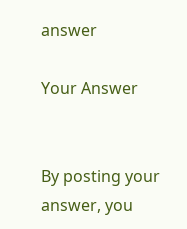answer

Your Answer


By posting your answer, you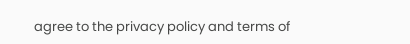agree to the privacy policy and terms of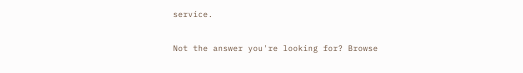service.

Not the answer you're looking for? Browse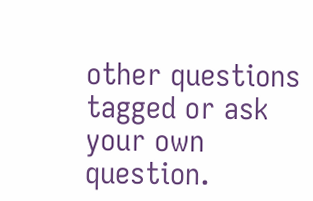other questions tagged or ask your own question.